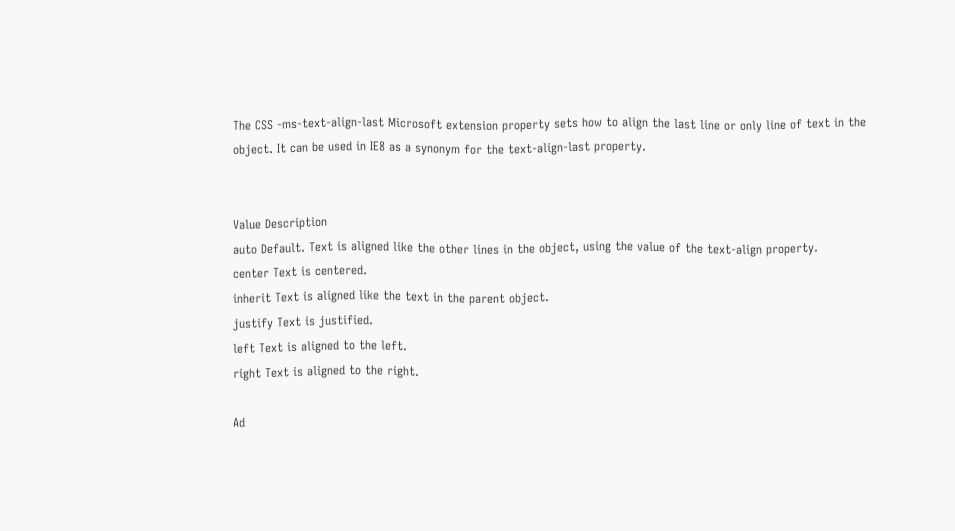The CSS -ms-text-align-last Microsoft extension property sets how to align the last line or only line of text in the object. It can be used in IE8 as a synonym for the text-align-last property.


Value Description
auto Default. Text is aligned like the other lines in the object, using the value of the text-align property.
center Text is centered.
inherit Text is aligned like the text in the parent object.
justify Text is justified.
left Text is aligned to the left.
right Text is aligned to the right.

Ad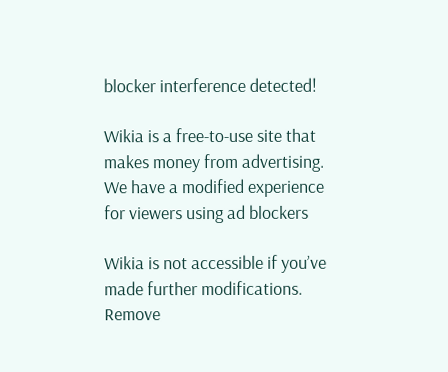blocker interference detected!

Wikia is a free-to-use site that makes money from advertising. We have a modified experience for viewers using ad blockers

Wikia is not accessible if you’ve made further modifications. Remove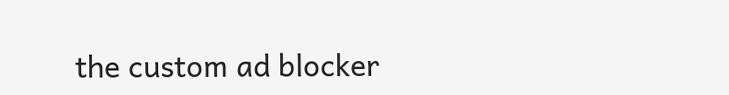the custom ad blocker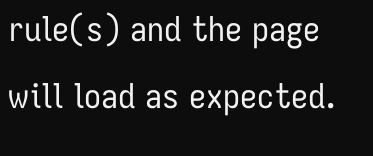rule(s) and the page will load as expected.